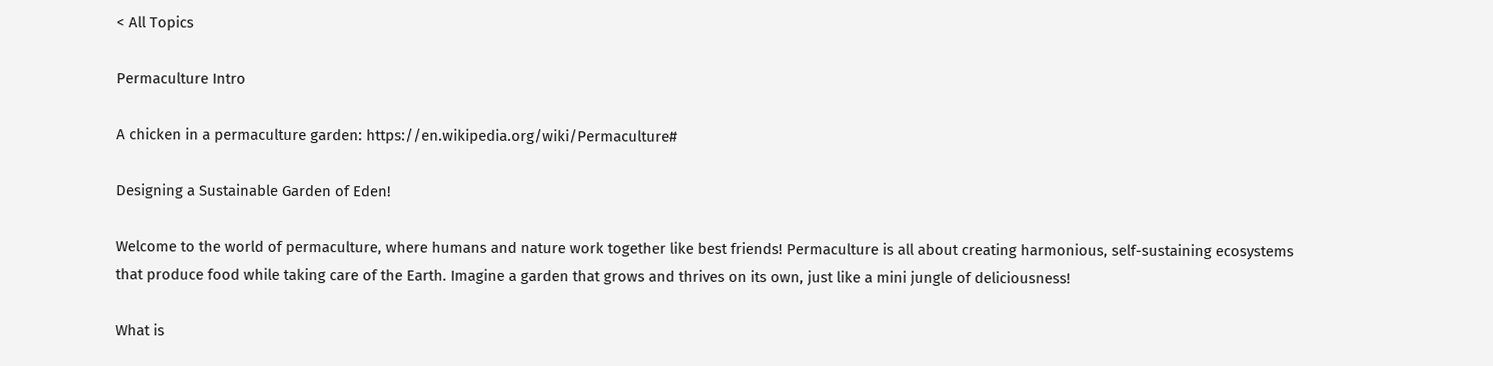< All Topics

Permaculture Intro

A chicken in a permaculture garden: https://en.wikipedia.org/wiki/Permaculture#

Designing a Sustainable Garden of Eden!

Welcome to the world of permaculture, where humans and nature work together like best friends! Permaculture is all about creating harmonious, self-sustaining ecosystems that produce food while taking care of the Earth. Imagine a garden that grows and thrives on its own, just like a mini jungle of deliciousness!

What is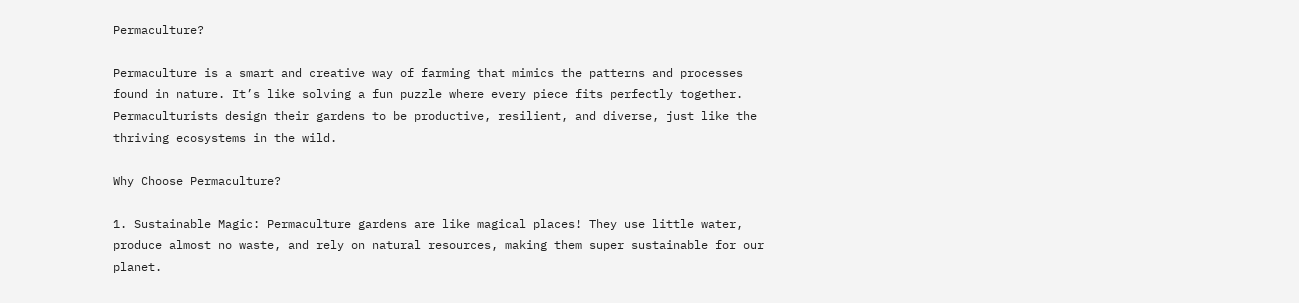Permaculture?

Permaculture is a smart and creative way of farming that mimics the patterns and processes found in nature. It’s like solving a fun puzzle where every piece fits perfectly together. Permaculturists design their gardens to be productive, resilient, and diverse, just like the thriving ecosystems in the wild.

Why Choose Permaculture?

1. Sustainable Magic: Permaculture gardens are like magical places! They use little water, produce almost no waste, and rely on natural resources, making them super sustainable for our planet.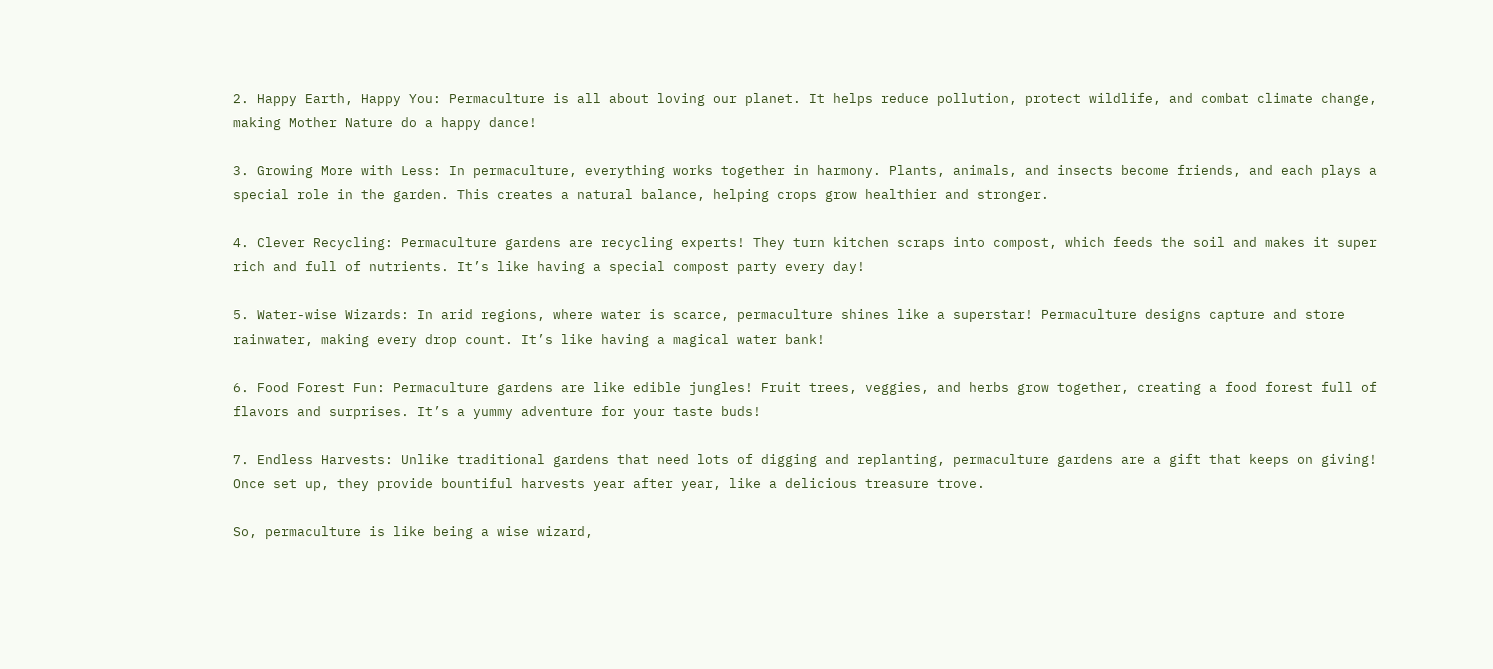2. Happy Earth, Happy You: Permaculture is all about loving our planet. It helps reduce pollution, protect wildlife, and combat climate change, making Mother Nature do a happy dance!

3. Growing More with Less: In permaculture, everything works together in harmony. Plants, animals, and insects become friends, and each plays a special role in the garden. This creates a natural balance, helping crops grow healthier and stronger.

4. Clever Recycling: Permaculture gardens are recycling experts! They turn kitchen scraps into compost, which feeds the soil and makes it super rich and full of nutrients. It’s like having a special compost party every day!

5. Water-wise Wizards: In arid regions, where water is scarce, permaculture shines like a superstar! Permaculture designs capture and store rainwater, making every drop count. It’s like having a magical water bank!

6. Food Forest Fun: Permaculture gardens are like edible jungles! Fruit trees, veggies, and herbs grow together, creating a food forest full of flavors and surprises. It’s a yummy adventure for your taste buds!

7. Endless Harvests: Unlike traditional gardens that need lots of digging and replanting, permaculture gardens are a gift that keeps on giving! Once set up, they provide bountiful harvests year after year, like a delicious treasure trove.

So, permaculture is like being a wise wizard,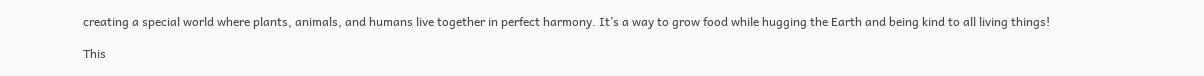creating a special world where plants, animals, and humans live together in perfect harmony. It’s a way to grow food while hugging the Earth and being kind to all living things!

This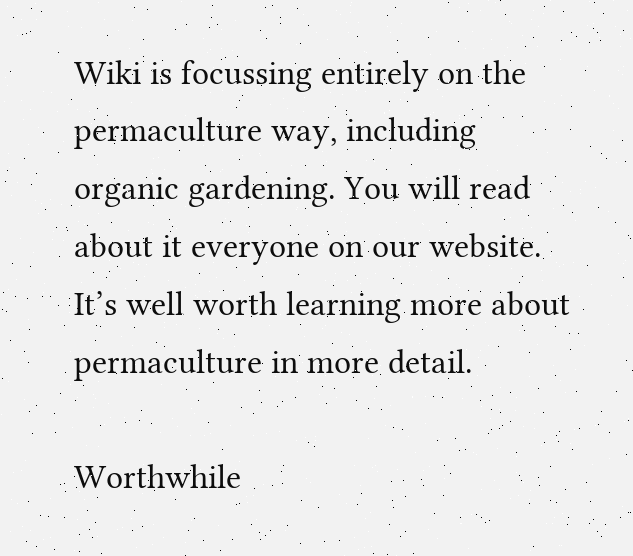Wiki is focussing entirely on the permaculture way, including organic gardening. You will read about it everyone on our website. It’s well worth learning more about permaculture in more detail.

Worthwhile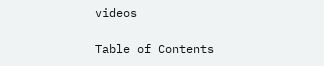videos

Table of Contents